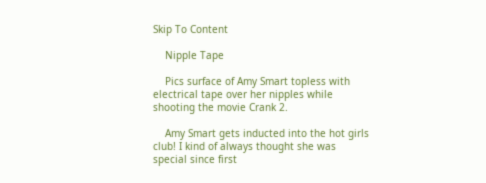Skip To Content

    Nipple Tape

    Pics surface of Amy Smart topless with electrical tape over her nipples while shooting the movie Crank 2.

    Amy Smart gets inducted into the hot girls club! I kind of always thought she was special since first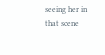seeing her in that scene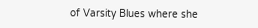of Varsity Blues where she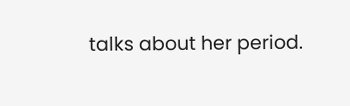talks about her period.